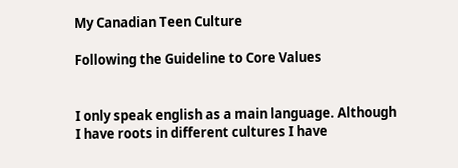My Canadian Teen Culture

Following the Guideline to Core Values


I only speak english as a main language. Although I have roots in different cultures I have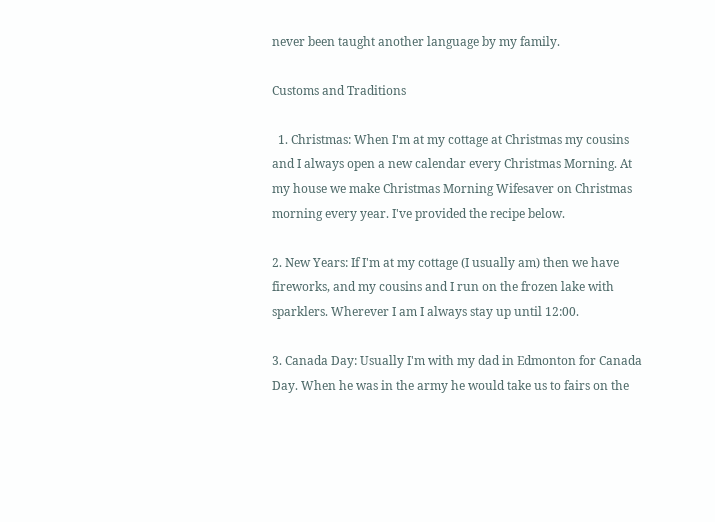never been taught another language by my family.

Customs and Traditions

  1. Christmas: When I'm at my cottage at Christmas my cousins and I always open a new calendar every Christmas Morning. At my house we make Christmas Morning Wifesaver on Christmas morning every year. I've provided the recipe below.

2. New Years: If I'm at my cottage (I usually am) then we have fireworks, and my cousins and I run on the frozen lake with sparklers. Wherever I am I always stay up until 12:00.

3. Canada Day: Usually I'm with my dad in Edmonton for Canada Day. When he was in the army he would take us to fairs on the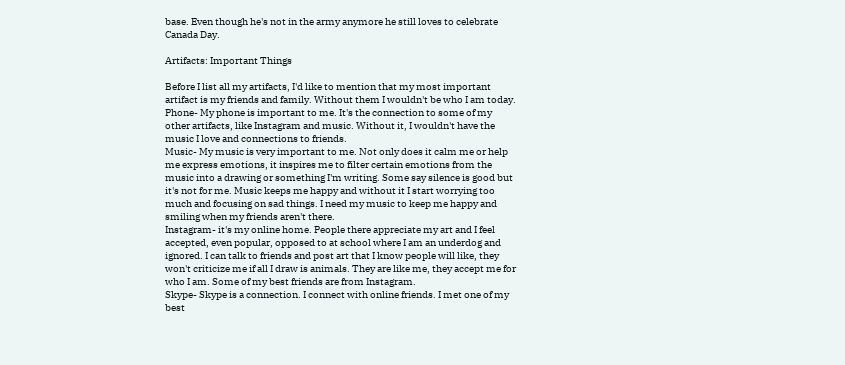base. Even though he's not in the army anymore he still loves to celebrate Canada Day.

Artifacts: Important Things

Before I list all my artifacts, I'd like to mention that my most important artifact is my friends and family. Without them I wouldn't be who I am today.
Phone- My phone is important to me. It's the connection to some of my other artifacts, like Instagram and music. Without it, I wouldn't have the music I love and connections to friends.
Music- My music is very important to me. Not only does it calm me or help me express emotions, it inspires me to filter certain emotions from the music into a drawing or something I'm writing. Some say silence is good but it's not for me. Music keeps me happy and without it I start worrying too much and focusing on sad things. I need my music to keep me happy and smiling when my friends aren't there.
Instagram- it's my online home. People there appreciate my art and I feel accepted, even popular, opposed to at school where I am an underdog and ignored. I can talk to friends and post art that I know people will like, they won't criticize me if all I draw is animals. They are like me, they accept me for who I am. Some of my best friends are from Instagram.
Skype- Skype is a connection. I connect with online friends. I met one of my best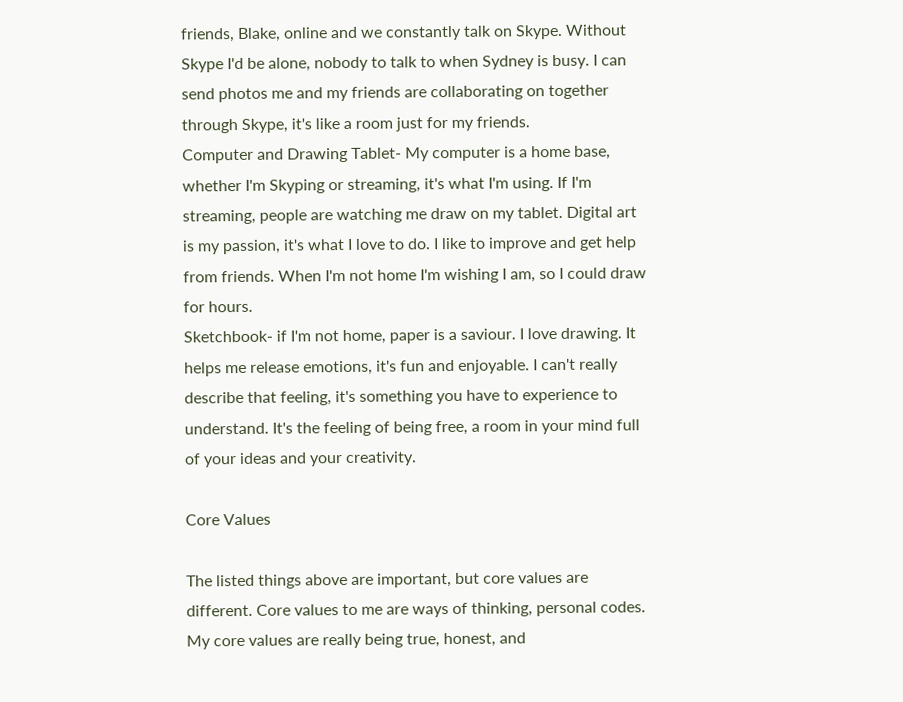friends, Blake, online and we constantly talk on Skype. Without Skype I'd be alone, nobody to talk to when Sydney is busy. I can send photos me and my friends are collaborating on together through Skype, it's like a room just for my friends.
Computer and Drawing Tablet- My computer is a home base, whether I'm Skyping or streaming, it's what I'm using. If I'm streaming, people are watching me draw on my tablet. Digital art is my passion, it's what I love to do. I like to improve and get help from friends. When I'm not home I'm wishing I am, so I could draw for hours.
Sketchbook- if I'm not home, paper is a saviour. I love drawing. It helps me release emotions, it's fun and enjoyable. I can't really describe that feeling, it's something you have to experience to understand. It's the feeling of being free, a room in your mind full of your ideas and your creativity.

Core Values

The listed things above are important, but core values are different. Core values to me are ways of thinking, personal codes. My core values are really being true, honest, and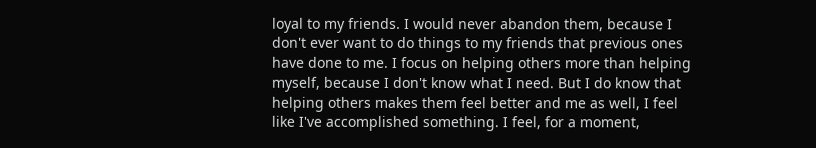loyal to my friends. I would never abandon them, because I don't ever want to do things to my friends that previous ones have done to me. I focus on helping others more than helping myself, because I don't know what I need. But I do know that helping others makes them feel better and me as well, I feel like I've accomplished something. I feel, for a moment,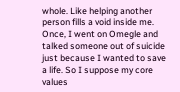whole. Like helping another person fills a void inside me. Once, I went on Omegle and talked someone out of suicide just because I wanted to save a life. So I suppose my core values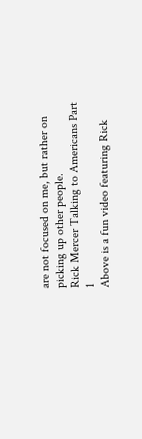are not focused on me, but rather on picking up other people.
Rick Mercer Talking to Americans Part 1
Above is a fun video featuring Rick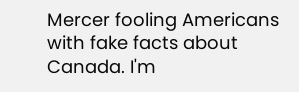Mercer fooling Americans with fake facts about Canada. I'm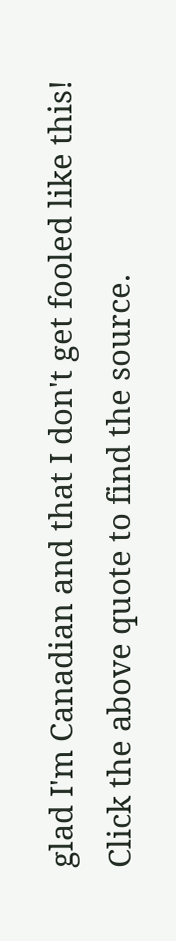glad I'm Canadian and that I don't get fooled like this!
Click the above quote to find the source.